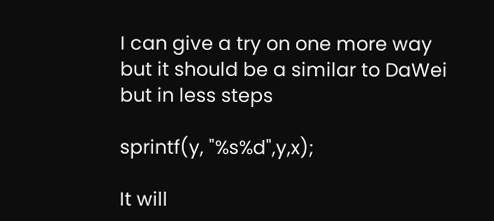I can give a try on one more way but it should be a similar to DaWei but in less steps

sprintf(y, "%s%d",y,x);

It will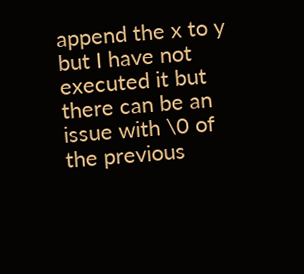append the x to y but I have not executed it but there can be an issue with \0 of the previous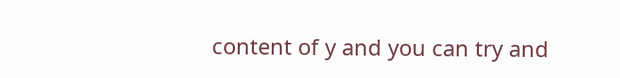content of y and you can try and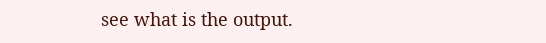see what is the output.